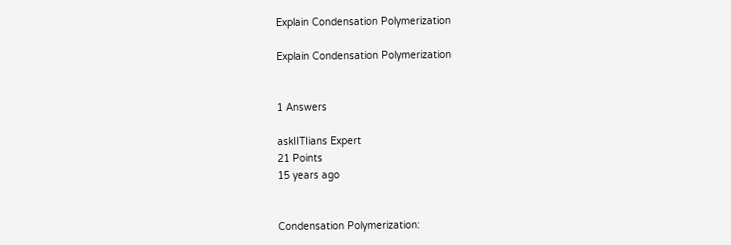Explain Condensation Polymerization

Explain Condensation Polymerization


1 Answers

askIITIians Expert
21 Points
15 years ago


Condensation Polymerization: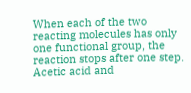When each of the two reacting molecules has only one functional group, the reaction stops after one step. Acetic acid and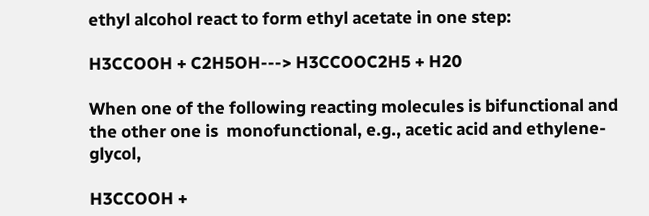ethyl alcohol react to form ethyl acetate in one step:

H3CCOOH + C2H5OH---> H3CCOOC2H5 + H20

When one of the following reacting molecules is bifunctional and the other one is  monofunctional, e.g., acetic acid and ethylene-glycol,

H3CCOOH +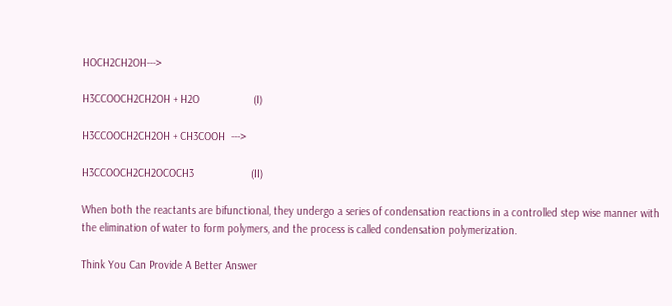HOCH2CH2OH--->

H3CCOOCH2CH2OH + H2O                  (I)

H3CCOOCH2CH2OH + CH3COOH  --->

H3CCOOCH2CH2OCOCH3                   (II)

When both the reactants are bifunctional, they undergo a series of condensation reactions in a controlled step wise manner with the elimination of water to form polymers, and the process is called condensation polymerization.

Think You Can Provide A Better Answer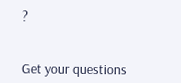?


Get your questions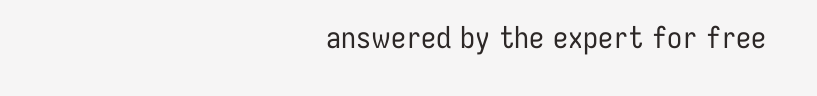answered by the expert for free